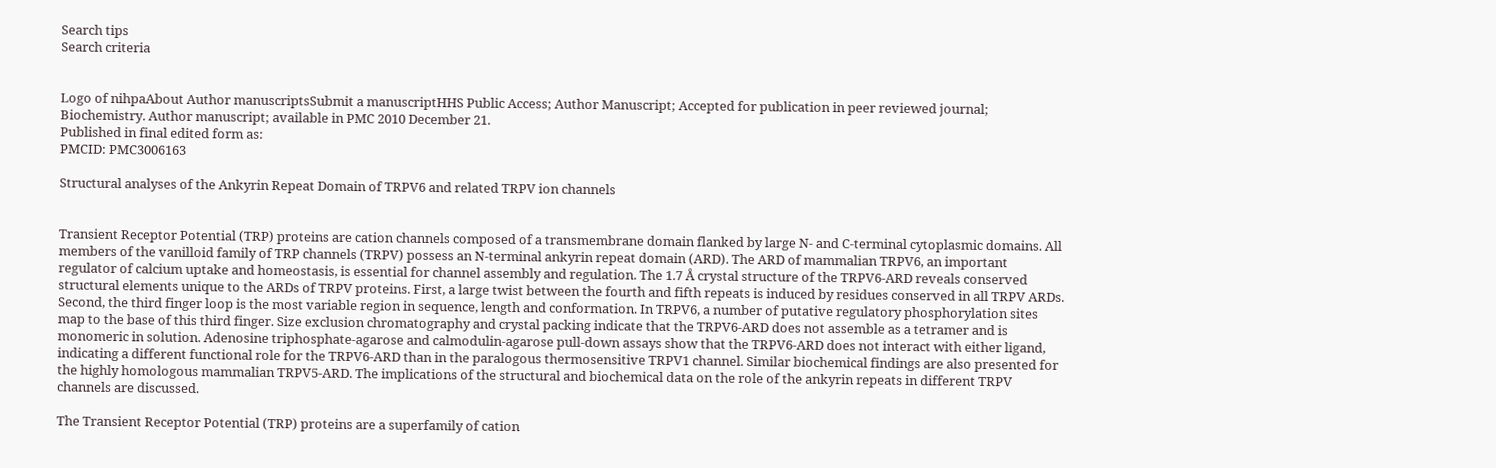Search tips
Search criteria


Logo of nihpaAbout Author manuscriptsSubmit a manuscriptHHS Public Access; Author Manuscript; Accepted for publication in peer reviewed journal;
Biochemistry. Author manuscript; available in PMC 2010 December 21.
Published in final edited form as:
PMCID: PMC3006163

Structural analyses of the Ankyrin Repeat Domain of TRPV6 and related TRPV ion channels


Transient Receptor Potential (TRP) proteins are cation channels composed of a transmembrane domain flanked by large N- and C-terminal cytoplasmic domains. All members of the vanilloid family of TRP channels (TRPV) possess an N-terminal ankyrin repeat domain (ARD). The ARD of mammalian TRPV6, an important regulator of calcium uptake and homeostasis, is essential for channel assembly and regulation. The 1.7 Å crystal structure of the TRPV6-ARD reveals conserved structural elements unique to the ARDs of TRPV proteins. First, a large twist between the fourth and fifth repeats is induced by residues conserved in all TRPV ARDs. Second, the third finger loop is the most variable region in sequence, length and conformation. In TRPV6, a number of putative regulatory phosphorylation sites map to the base of this third finger. Size exclusion chromatography and crystal packing indicate that the TRPV6-ARD does not assemble as a tetramer and is monomeric in solution. Adenosine triphosphate-agarose and calmodulin-agarose pull-down assays show that the TRPV6-ARD does not interact with either ligand, indicating a different functional role for the TRPV6-ARD than in the paralogous thermosensitive TRPV1 channel. Similar biochemical findings are also presented for the highly homologous mammalian TRPV5-ARD. The implications of the structural and biochemical data on the role of the ankyrin repeats in different TRPV channels are discussed.

The Transient Receptor Potential (TRP) proteins are a superfamily of cation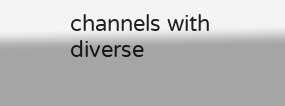channels with diverse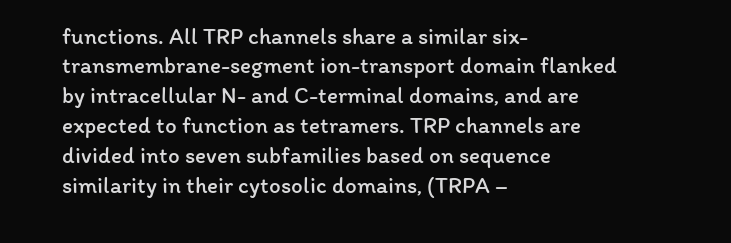functions. All TRP channels share a similar six-transmembrane-segment ion-transport domain flanked by intracellular N- and C-terminal domains, and are expected to function as tetramers. TRP channels are divided into seven subfamilies based on sequence similarity in their cytosolic domains, (TRPA –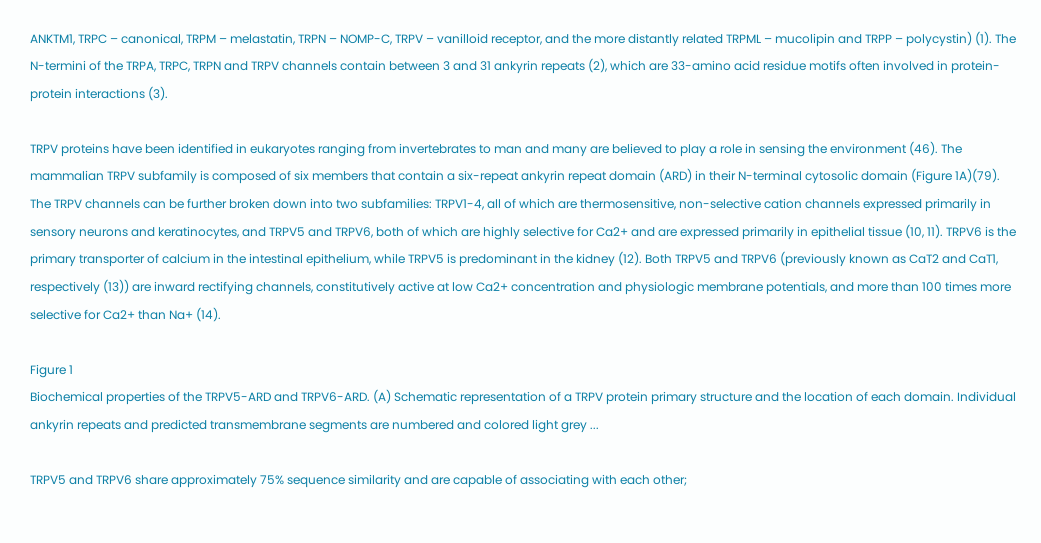ANKTM1, TRPC – canonical, TRPM – melastatin, TRPN – NOMP-C, TRPV – vanilloid receptor, and the more distantly related TRPML – mucolipin and TRPP – polycystin) (1). The N-termini of the TRPA, TRPC, TRPN and TRPV channels contain between 3 and 31 ankyrin repeats (2), which are 33-amino acid residue motifs often involved in protein-protein interactions (3).

TRPV proteins have been identified in eukaryotes ranging from invertebrates to man and many are believed to play a role in sensing the environment (46). The mammalian TRPV subfamily is composed of six members that contain a six-repeat ankyrin repeat domain (ARD) in their N-terminal cytosolic domain (Figure 1A)(79). The TRPV channels can be further broken down into two subfamilies: TRPV1-4, all of which are thermosensitive, non-selective cation channels expressed primarily in sensory neurons and keratinocytes, and TRPV5 and TRPV6, both of which are highly selective for Ca2+ and are expressed primarily in epithelial tissue (10, 11). TRPV6 is the primary transporter of calcium in the intestinal epithelium, while TRPV5 is predominant in the kidney (12). Both TRPV5 and TRPV6 (previously known as CaT2 and CaT1, respectively (13)) are inward rectifying channels, constitutively active at low Ca2+ concentration and physiologic membrane potentials, and more than 100 times more selective for Ca2+ than Na+ (14).

Figure 1
Biochemical properties of the TRPV5-ARD and TRPV6-ARD. (A) Schematic representation of a TRPV protein primary structure and the location of each domain. Individual ankyrin repeats and predicted transmembrane segments are numbered and colored light grey ...

TRPV5 and TRPV6 share approximately 75% sequence similarity and are capable of associating with each other;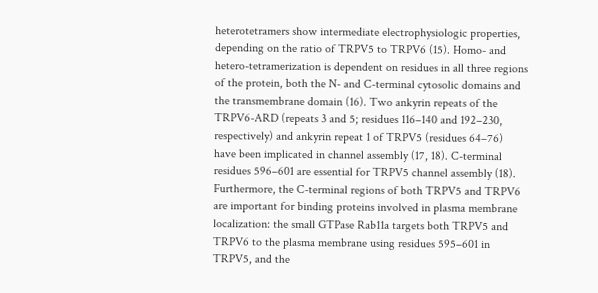heterotetramers show intermediate electrophysiologic properties, depending on the ratio of TRPV5 to TRPV6 (15). Homo- and hetero-tetramerization is dependent on residues in all three regions of the protein, both the N- and C-terminal cytosolic domains and the transmembrane domain (16). Two ankyrin repeats of the TRPV6-ARD (repeats 3 and 5; residues 116–140 and 192–230, respectively) and ankyrin repeat 1 of TRPV5 (residues 64–76) have been implicated in channel assembly (17, 18). C-terminal residues 596–601 are essential for TRPV5 channel assembly (18). Furthermore, the C-terminal regions of both TRPV5 and TRPV6 are important for binding proteins involved in plasma membrane localization: the small GTPase Rab11a targets both TRPV5 and TRPV6 to the plasma membrane using residues 595–601 in TRPV5, and the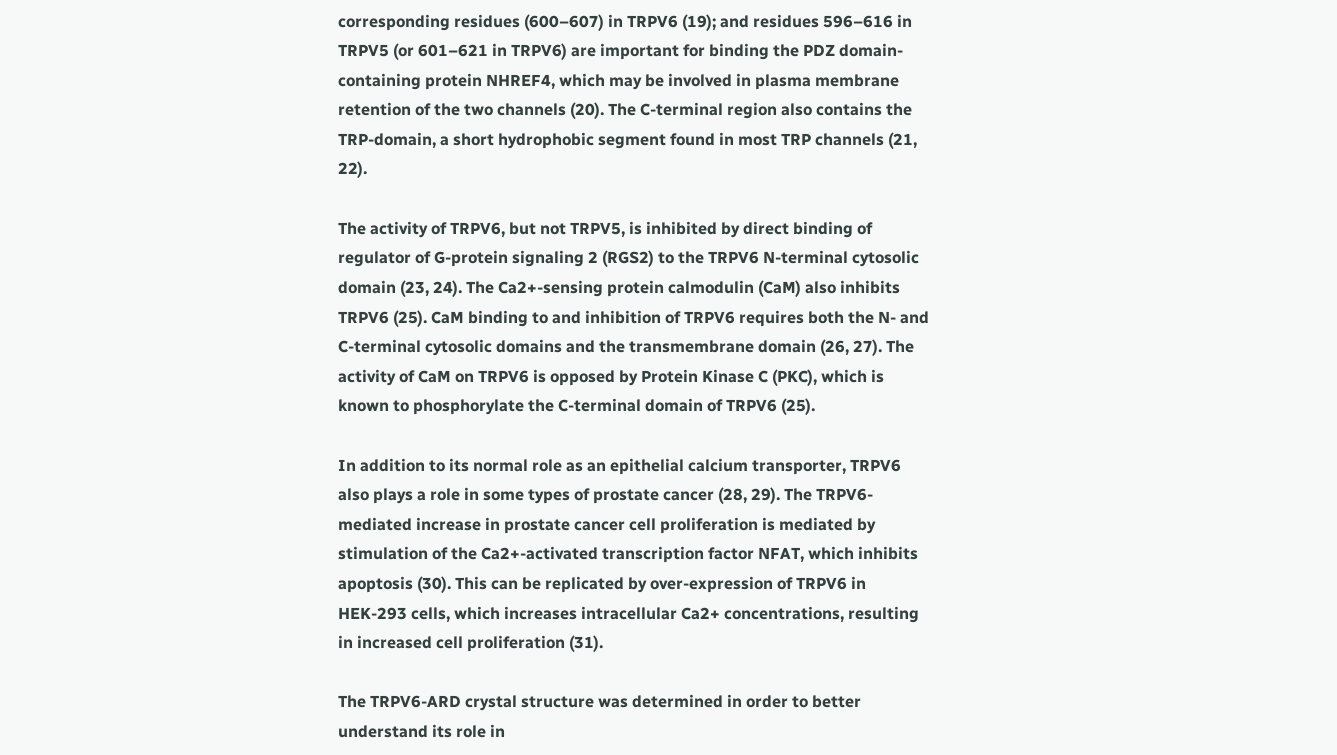corresponding residues (600–607) in TRPV6 (19); and residues 596–616 in TRPV5 (or 601–621 in TRPV6) are important for binding the PDZ domain-containing protein NHREF4, which may be involved in plasma membrane retention of the two channels (20). The C-terminal region also contains the TRP-domain, a short hydrophobic segment found in most TRP channels (21, 22).

The activity of TRPV6, but not TRPV5, is inhibited by direct binding of regulator of G-protein signaling 2 (RGS2) to the TRPV6 N-terminal cytosolic domain (23, 24). The Ca2+-sensing protein calmodulin (CaM) also inhibits TRPV6 (25). CaM binding to and inhibition of TRPV6 requires both the N- and C-terminal cytosolic domains and the transmembrane domain (26, 27). The activity of CaM on TRPV6 is opposed by Protein Kinase C (PKC), which is known to phosphorylate the C-terminal domain of TRPV6 (25).

In addition to its normal role as an epithelial calcium transporter, TRPV6 also plays a role in some types of prostate cancer (28, 29). The TRPV6-mediated increase in prostate cancer cell proliferation is mediated by stimulation of the Ca2+-activated transcription factor NFAT, which inhibits apoptosis (30). This can be replicated by over-expression of TRPV6 in HEK-293 cells, which increases intracellular Ca2+ concentrations, resulting in increased cell proliferation (31).

The TRPV6-ARD crystal structure was determined in order to better understand its role in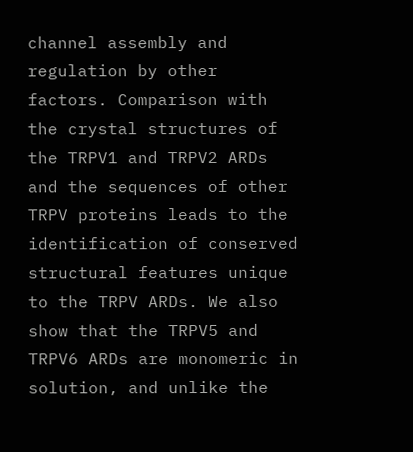channel assembly and regulation by other factors. Comparison with the crystal structures of the TRPV1 and TRPV2 ARDs and the sequences of other TRPV proteins leads to the identification of conserved structural features unique to the TRPV ARDs. We also show that the TRPV5 and TRPV6 ARDs are monomeric in solution, and unlike the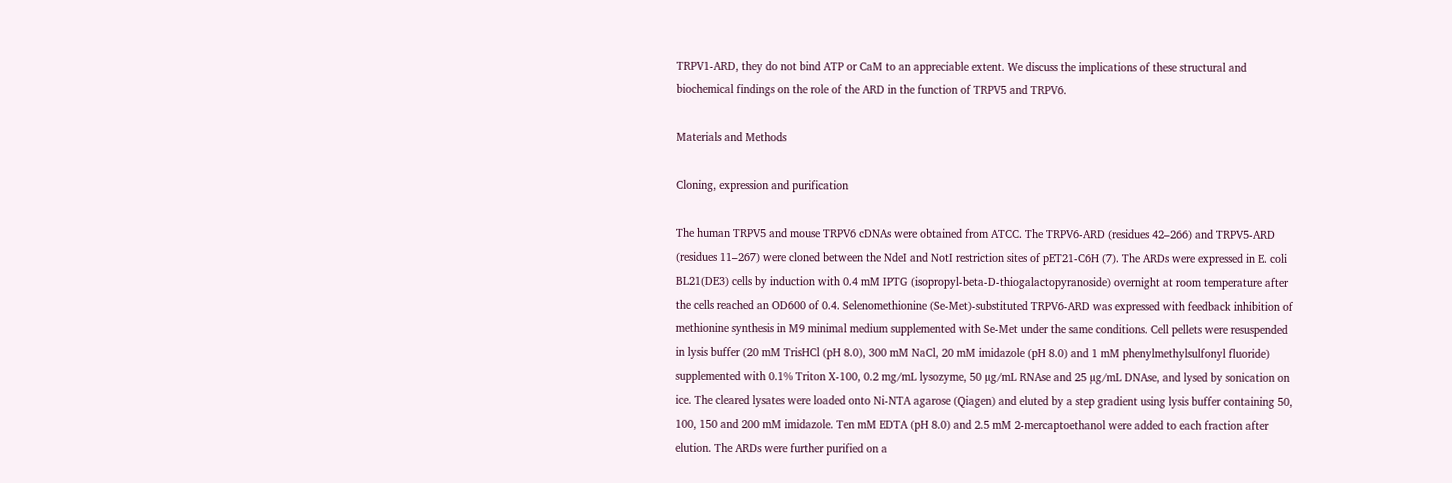TRPV1-ARD, they do not bind ATP or CaM to an appreciable extent. We discuss the implications of these structural and biochemical findings on the role of the ARD in the function of TRPV5 and TRPV6.

Materials and Methods

Cloning, expression and purification

The human TRPV5 and mouse TRPV6 cDNAs were obtained from ATCC. The TRPV6-ARD (residues 42–266) and TRPV5-ARD (residues 11–267) were cloned between the NdeI and NotI restriction sites of pET21-C6H (7). The ARDs were expressed in E. coli BL21(DE3) cells by induction with 0.4 mM IPTG (isopropyl-beta-D-thiogalactopyranoside) overnight at room temperature after the cells reached an OD600 of 0.4. Selenomethionine (Se-Met)-substituted TRPV6-ARD was expressed with feedback inhibition of methionine synthesis in M9 minimal medium supplemented with Se-Met under the same conditions. Cell pellets were resuspended in lysis buffer (20 mM TrisHCl (pH 8.0), 300 mM NaCl, 20 mM imidazole (pH 8.0) and 1 mM phenylmethylsulfonyl fluoride) supplemented with 0.1% Triton X-100, 0.2 mg/mL lysozyme, 50 µg/mL RNAse and 25 µg/mL DNAse, and lysed by sonication on ice. The cleared lysates were loaded onto Ni-NTA agarose (Qiagen) and eluted by a step gradient using lysis buffer containing 50, 100, 150 and 200 mM imidazole. Ten mM EDTA (pH 8.0) and 2.5 mM 2-mercaptoethanol were added to each fraction after elution. The ARDs were further purified on a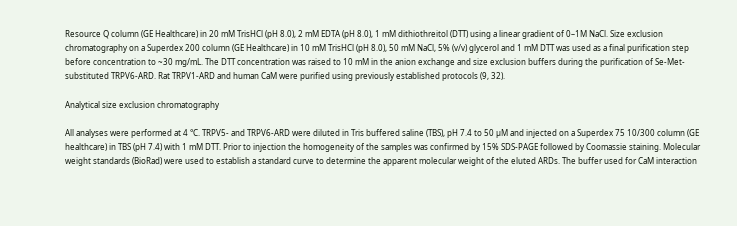Resource Q column (GE Healthcare) in 20 mM TrisHCl (pH 8.0), 2 mM EDTA (pH 8.0), 1 mM dithiothreitol (DTT) using a linear gradient of 0–1M NaCl. Size exclusion chromatography on a Superdex 200 column (GE Healthcare) in 10 mM TrisHCl (pH 8.0), 50 mM NaCl, 5% (v/v) glycerol and 1 mM DTT was used as a final purification step before concentration to ~30 mg/mL. The DTT concentration was raised to 10 mM in the anion exchange and size exclusion buffers during the purification of Se-Met-substituted TRPV6-ARD. Rat TRPV1-ARD and human CaM were purified using previously established protocols (9, 32).

Analytical size exclusion chromatography

All analyses were performed at 4 °C. TRPV5- and TRPV6-ARD were diluted in Tris buffered saline (TBS), pH 7.4 to 50 µM and injected on a Superdex 75 10/300 column (GE healthcare) in TBS (pH 7.4) with 1 mM DTT. Prior to injection the homogeneity of the samples was confirmed by 15% SDS-PAGE followed by Coomassie staining. Molecular weight standards (BioRad) were used to establish a standard curve to determine the apparent molecular weight of the eluted ARDs. The buffer used for CaM interaction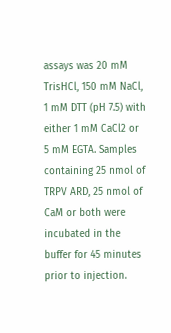assays was 20 mM TrisHCl, 150 mM NaCl, 1 mM DTT (pH 7.5) with either 1 mM CaCl2 or 5 mM EGTA. Samples containing 25 nmol of TRPV ARD, 25 nmol of CaM or both were incubated in the buffer for 45 minutes prior to injection.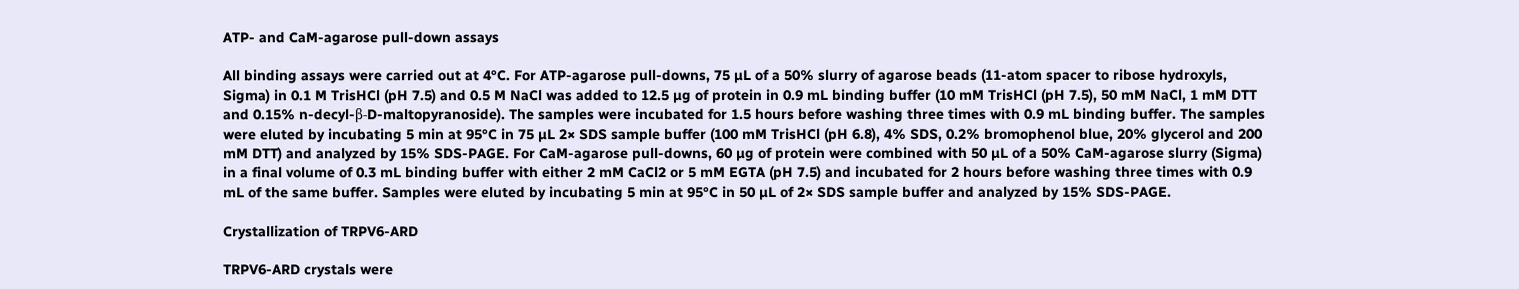ATP- and CaM-agarose pull-down assays

All binding assays were carried out at 4°C. For ATP-agarose pull-downs, 75 µL of a 50% slurry of agarose beads (11-atom spacer to ribose hydroxyls, Sigma) in 0.1 M TrisHCl (pH 7.5) and 0.5 M NaCl was added to 12.5 µg of protein in 0.9 mL binding buffer (10 mM TrisHCl (pH 7.5), 50 mM NaCl, 1 mM DTT and 0.15% n-decyl-β-D-maltopyranoside). The samples were incubated for 1.5 hours before washing three times with 0.9 mL binding buffer. The samples were eluted by incubating 5 min at 95°C in 75 µL 2× SDS sample buffer (100 mM TrisHCl (pH 6.8), 4% SDS, 0.2% bromophenol blue, 20% glycerol and 200 mM DTT) and analyzed by 15% SDS-PAGE. For CaM-agarose pull-downs, 60 µg of protein were combined with 50 µL of a 50% CaM-agarose slurry (Sigma) in a final volume of 0.3 mL binding buffer with either 2 mM CaCl2 or 5 mM EGTA (pH 7.5) and incubated for 2 hours before washing three times with 0.9 mL of the same buffer. Samples were eluted by incubating 5 min at 95°C in 50 µL of 2× SDS sample buffer and analyzed by 15% SDS-PAGE.

Crystallization of TRPV6-ARD

TRPV6-ARD crystals were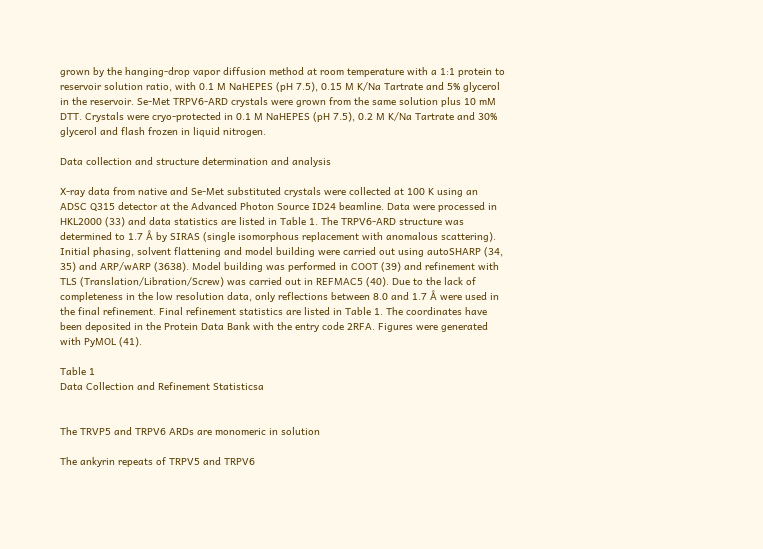grown by the hanging-drop vapor diffusion method at room temperature with a 1:1 protein to reservoir solution ratio, with 0.1 M NaHEPES (pH 7.5), 0.15 M K/Na Tartrate and 5% glycerol in the reservoir. Se-Met TRPV6-ARD crystals were grown from the same solution plus 10 mM DTT. Crystals were cryo-protected in 0.1 M NaHEPES (pH 7.5), 0.2 M K/Na Tartrate and 30% glycerol and flash frozen in liquid nitrogen.

Data collection and structure determination and analysis

X-ray data from native and Se-Met substituted crystals were collected at 100 K using an ADSC Q315 detector at the Advanced Photon Source ID24 beamline. Data were processed in HKL2000 (33) and data statistics are listed in Table 1. The TRPV6-ARD structure was determined to 1.7 Å by SIRAS (single isomorphous replacement with anomalous scattering). Initial phasing, solvent flattening and model building were carried out using autoSHARP (34, 35) and ARP/wARP (3638). Model building was performed in COOT (39) and refinement with TLS (Translation/Libration/Screw) was carried out in REFMAC5 (40). Due to the lack of completeness in the low resolution data, only reflections between 8.0 and 1.7 Å were used in the final refinement. Final refinement statistics are listed in Table 1. The coordinates have been deposited in the Protein Data Bank with the entry code 2RFA. Figures were generated with PyMOL (41).

Table 1
Data Collection and Refinement Statisticsa


The TRVP5 and TRPV6 ARDs are monomeric in solution

The ankyrin repeats of TRPV5 and TRPV6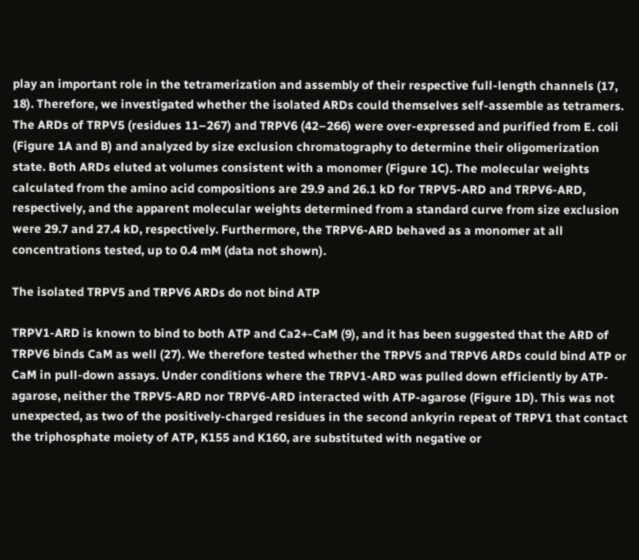play an important role in the tetramerization and assembly of their respective full-length channels (17, 18). Therefore, we investigated whether the isolated ARDs could themselves self-assemble as tetramers. The ARDs of TRPV5 (residues 11–267) and TRPV6 (42–266) were over-expressed and purified from E. coli (Figure 1A and B) and analyzed by size exclusion chromatography to determine their oligomerization state. Both ARDs eluted at volumes consistent with a monomer (Figure 1C). The molecular weights calculated from the amino acid compositions are 29.9 and 26.1 kD for TRPV5-ARD and TRPV6-ARD, respectively, and the apparent molecular weights determined from a standard curve from size exclusion were 29.7 and 27.4 kD, respectively. Furthermore, the TRPV6-ARD behaved as a monomer at all concentrations tested, up to 0.4 mM (data not shown).

The isolated TRPV5 and TRPV6 ARDs do not bind ATP

TRPV1-ARD is known to bind to both ATP and Ca2+-CaM (9), and it has been suggested that the ARD of TRPV6 binds CaM as well (27). We therefore tested whether the TRPV5 and TRPV6 ARDs could bind ATP or CaM in pull-down assays. Under conditions where the TRPV1-ARD was pulled down efficiently by ATP-agarose, neither the TRPV5-ARD nor TRPV6-ARD interacted with ATP-agarose (Figure 1D). This was not unexpected, as two of the positively-charged residues in the second ankyrin repeat of TRPV1 that contact the triphosphate moiety of ATP, K155 and K160, are substituted with negative or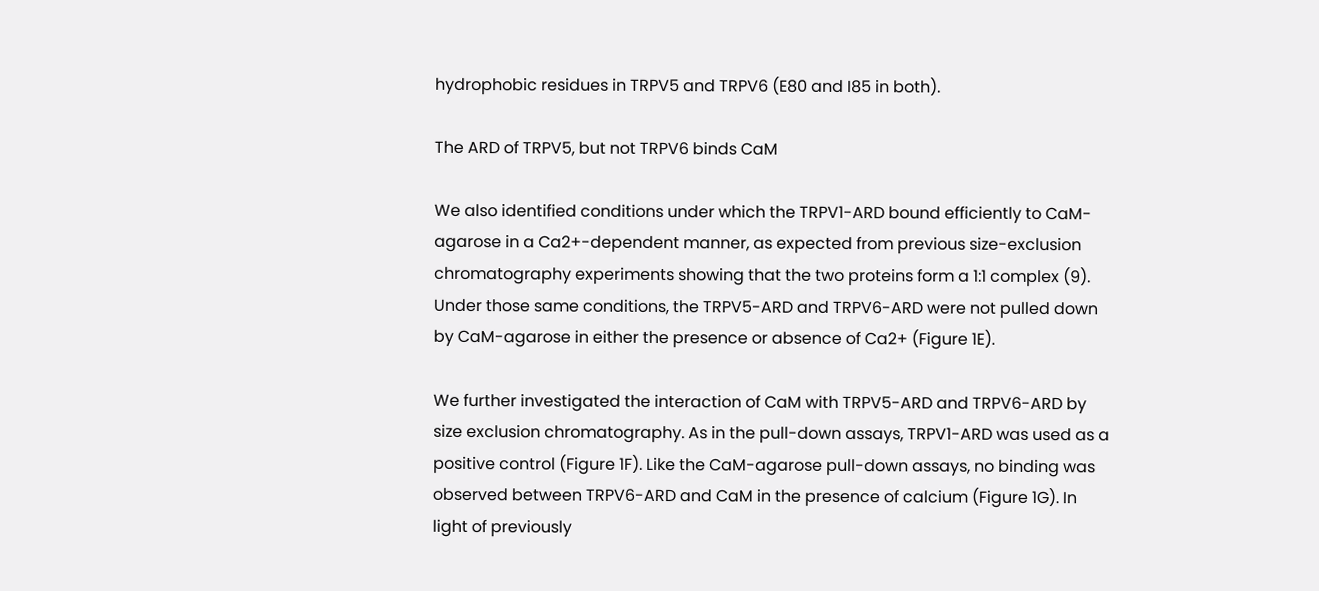hydrophobic residues in TRPV5 and TRPV6 (E80 and I85 in both).

The ARD of TRPV5, but not TRPV6 binds CaM

We also identified conditions under which the TRPV1-ARD bound efficiently to CaM-agarose in a Ca2+-dependent manner, as expected from previous size-exclusion chromatography experiments showing that the two proteins form a 1:1 complex (9). Under those same conditions, the TRPV5-ARD and TRPV6-ARD were not pulled down by CaM-agarose in either the presence or absence of Ca2+ (Figure 1E).

We further investigated the interaction of CaM with TRPV5-ARD and TRPV6-ARD by size exclusion chromatography. As in the pull-down assays, TRPV1-ARD was used as a positive control (Figure 1F). Like the CaM-agarose pull-down assays, no binding was observed between TRPV6-ARD and CaM in the presence of calcium (Figure 1G). In light of previously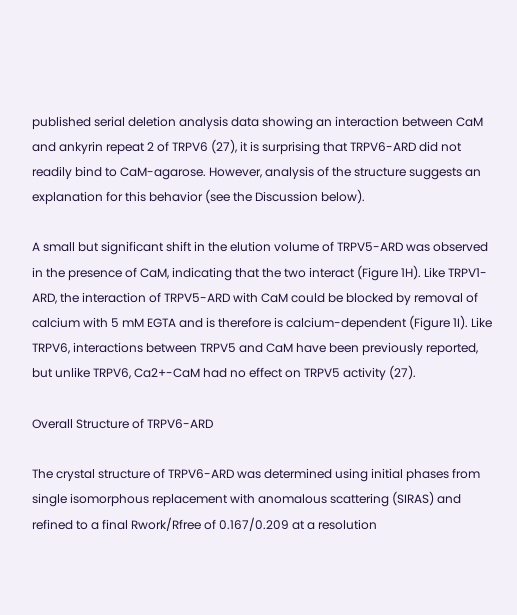published serial deletion analysis data showing an interaction between CaM and ankyrin repeat 2 of TRPV6 (27), it is surprising that TRPV6-ARD did not readily bind to CaM-agarose. However, analysis of the structure suggests an explanation for this behavior (see the Discussion below).

A small but significant shift in the elution volume of TRPV5-ARD was observed in the presence of CaM, indicating that the two interact (Figure 1H). Like TRPV1-ARD, the interaction of TRPV5-ARD with CaM could be blocked by removal of calcium with 5 mM EGTA and is therefore is calcium-dependent (Figure 1I). Like TRPV6, interactions between TRPV5 and CaM have been previously reported, but unlike TRPV6, Ca2+-CaM had no effect on TRPV5 activity (27).

Overall Structure of TRPV6-ARD

The crystal structure of TRPV6-ARD was determined using initial phases from single isomorphous replacement with anomalous scattering (SIRAS) and refined to a final Rwork/Rfree of 0.167/0.209 at a resolution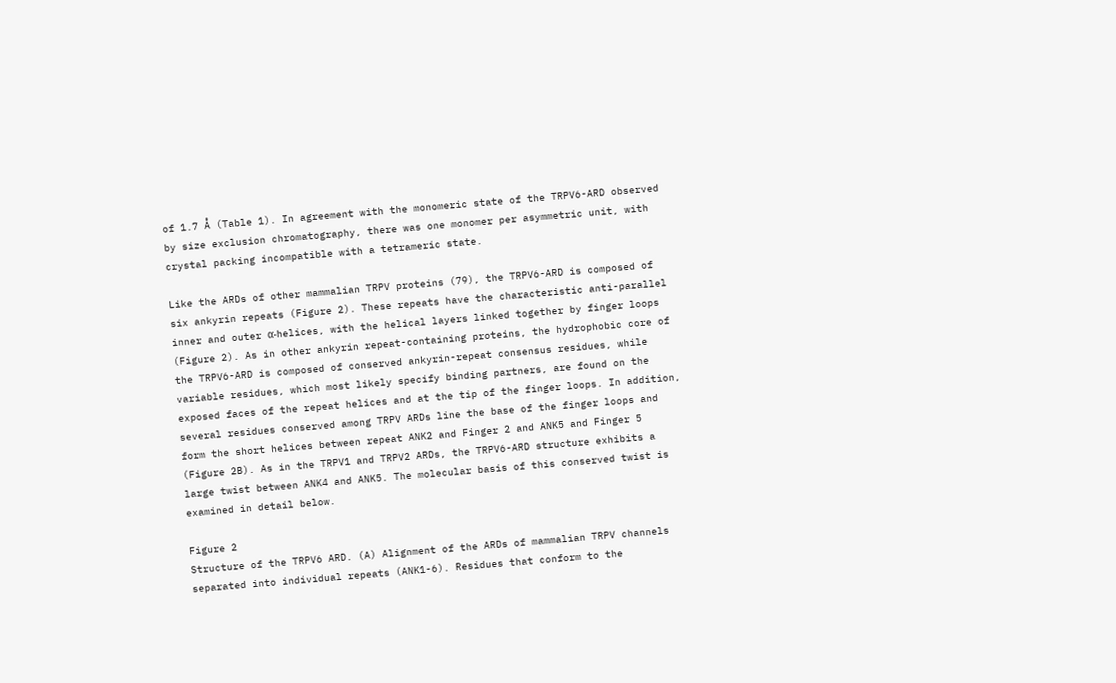of 1.7 Å (Table 1). In agreement with the monomeric state of the TRPV6-ARD observed by size exclusion chromatography, there was one monomer per asymmetric unit, with crystal packing incompatible with a tetrameric state.

Like the ARDs of other mammalian TRPV proteins (79), the TRPV6-ARD is composed of six ankyrin repeats (Figure 2). These repeats have the characteristic anti-parallel inner and outer α-helices, with the helical layers linked together by finger loops (Figure 2). As in other ankyrin repeat-containing proteins, the hydrophobic core of the TRPV6-ARD is composed of conserved ankyrin-repeat consensus residues, while variable residues, which most likely specify binding partners, are found on the exposed faces of the repeat helices and at the tip of the finger loops. In addition, several residues conserved among TRPV ARDs line the base of the finger loops and form the short helices between repeat ANK2 and Finger 2 and ANK5 and Finger 5 (Figure 2B). As in the TRPV1 and TRPV2 ARDs, the TRPV6-ARD structure exhibits a large twist between ANK4 and ANK5. The molecular basis of this conserved twist is examined in detail below.

Figure 2
Structure of the TRPV6 ARD. (A) Alignment of the ARDs of mammalian TRPV channels separated into individual repeats (ANK1-6). Residues that conform to the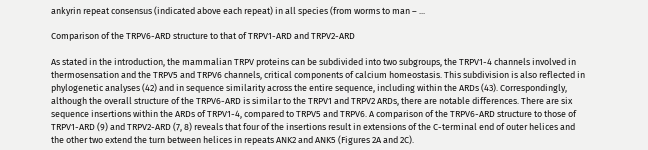ankyrin repeat consensus (indicated above each repeat) in all species (from worms to man – ...

Comparison of the TRPV6-ARD structure to that of TRPV1-ARD and TRPV2-ARD

As stated in the introduction, the mammalian TRPV proteins can be subdivided into two subgroups, the TRPV1-4 channels involved in thermosensation and the TRPV5 and TRPV6 channels, critical components of calcium homeostasis. This subdivision is also reflected in phylogenetic analyses (42) and in sequence similarity across the entire sequence, including within the ARDs (43). Correspondingly, although the overall structure of the TRPV6-ARD is similar to the TRPV1 and TRPV2 ARDs, there are notable differences. There are six sequence insertions within the ARDs of TRPV1-4, compared to TRPV5 and TRPV6. A comparison of the TRPV6-ARD structure to those of TRPV1-ARD (9) and TRPV2-ARD (7, 8) reveals that four of the insertions result in extensions of the C-terminal end of outer helices and the other two extend the turn between helices in repeats ANK2 and ANK5 (Figures 2A and 2C).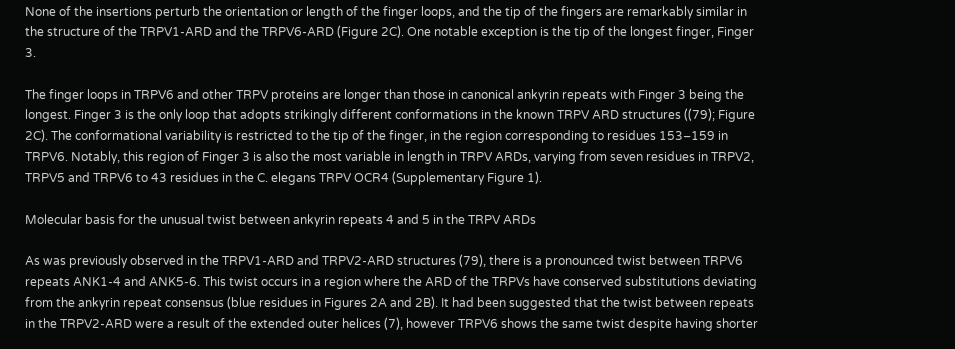None of the insertions perturb the orientation or length of the finger loops, and the tip of the fingers are remarkably similar in the structure of the TRPV1-ARD and the TRPV6-ARD (Figure 2C). One notable exception is the tip of the longest finger, Finger 3.

The finger loops in TRPV6 and other TRPV proteins are longer than those in canonical ankyrin repeats with Finger 3 being the longest. Finger 3 is the only loop that adopts strikingly different conformations in the known TRPV ARD structures ((79); Figure 2C). The conformational variability is restricted to the tip of the finger, in the region corresponding to residues 153–159 in TRPV6. Notably, this region of Finger 3 is also the most variable in length in TRPV ARDs, varying from seven residues in TRPV2, TRPV5 and TRPV6 to 43 residues in the C. elegans TRPV OCR4 (Supplementary Figure 1).

Molecular basis for the unusual twist between ankyrin repeats 4 and 5 in the TRPV ARDs

As was previously observed in the TRPV1-ARD and TRPV2-ARD structures (79), there is a pronounced twist between TRPV6 repeats ANK1-4 and ANK5-6. This twist occurs in a region where the ARD of the TRPVs have conserved substitutions deviating from the ankyrin repeat consensus (blue residues in Figures 2A and 2B). It had been suggested that the twist between repeats in the TRPV2-ARD were a result of the extended outer helices (7), however TRPV6 shows the same twist despite having shorter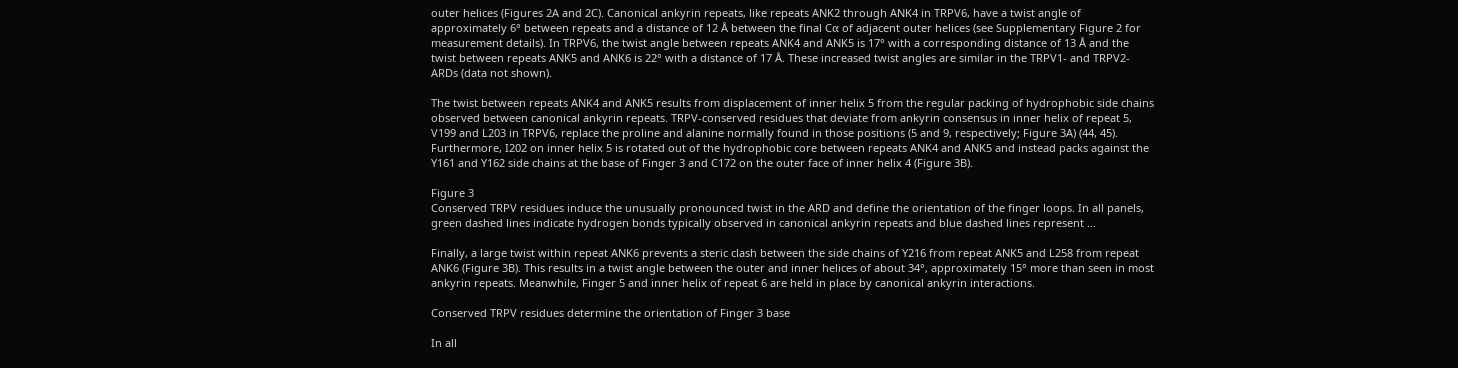outer helices (Figures 2A and 2C). Canonical ankyrin repeats, like repeats ANK2 through ANK4 in TRPV6, have a twist angle of approximately 6° between repeats and a distance of 12 Å between the final Cα of adjacent outer helices (see Supplementary Figure 2 for measurement details). In TRPV6, the twist angle between repeats ANK4 and ANK5 is 17° with a corresponding distance of 13 Å and the twist between repeats ANK5 and ANK6 is 22° with a distance of 17 Å. These increased twist angles are similar in the TRPV1- and TRPV2-ARDs (data not shown).

The twist between repeats ANK4 and ANK5 results from displacement of inner helix 5 from the regular packing of hydrophobic side chains observed between canonical ankyrin repeats. TRPV-conserved residues that deviate from ankyrin consensus in inner helix of repeat 5, V199 and L203 in TRPV6, replace the proline and alanine normally found in those positions (5 and 9, respectively; Figure 3A) (44, 45). Furthermore, I202 on inner helix 5 is rotated out of the hydrophobic core between repeats ANK4 and ANK5 and instead packs against the Y161 and Y162 side chains at the base of Finger 3 and C172 on the outer face of inner helix 4 (Figure 3B).

Figure 3
Conserved TRPV residues induce the unusually pronounced twist in the ARD and define the orientation of the finger loops. In all panels, green dashed lines indicate hydrogen bonds typically observed in canonical ankyrin repeats and blue dashed lines represent ...

Finally, a large twist within repeat ANK6 prevents a steric clash between the side chains of Y216 from repeat ANK5 and L258 from repeat ANK6 (Figure 3B). This results in a twist angle between the outer and inner helices of about 34°, approximately 15° more than seen in most ankyrin repeats. Meanwhile, Finger 5 and inner helix of repeat 6 are held in place by canonical ankyrin interactions.

Conserved TRPV residues determine the orientation of Finger 3 base

In all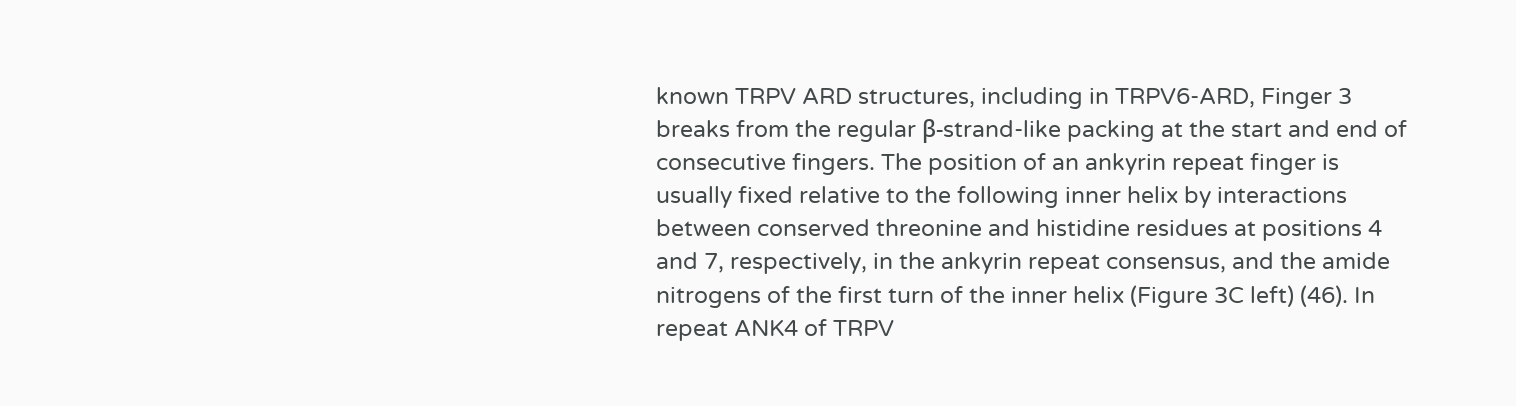known TRPV ARD structures, including in TRPV6-ARD, Finger 3 breaks from the regular β-strand-like packing at the start and end of consecutive fingers. The position of an ankyrin repeat finger is usually fixed relative to the following inner helix by interactions between conserved threonine and histidine residues at positions 4 and 7, respectively, in the ankyrin repeat consensus, and the amide nitrogens of the first turn of the inner helix (Figure 3C left) (46). In repeat ANK4 of TRPV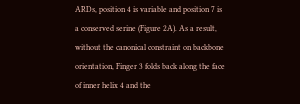ARDs, position 4 is variable and position 7 is a conserved serine (Figure 2A). As a result, without the canonical constraint on backbone orientation, Finger 3 folds back along the face of inner helix 4 and the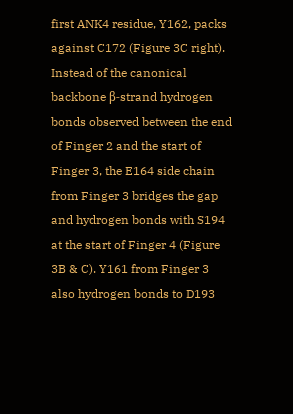first ANK4 residue, Y162, packs against C172 (Figure 3C right). Instead of the canonical backbone β-strand hydrogen bonds observed between the end of Finger 2 and the start of Finger 3, the E164 side chain from Finger 3 bridges the gap and hydrogen bonds with S194 at the start of Finger 4 (Figure 3B & C). Y161 from Finger 3 also hydrogen bonds to D193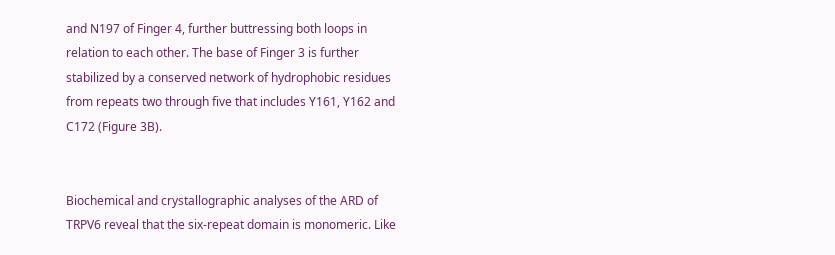and N197 of Finger 4, further buttressing both loops in relation to each other. The base of Finger 3 is further stabilized by a conserved network of hydrophobic residues from repeats two through five that includes Y161, Y162 and C172 (Figure 3B).


Biochemical and crystallographic analyses of the ARD of TRPV6 reveal that the six-repeat domain is monomeric. Like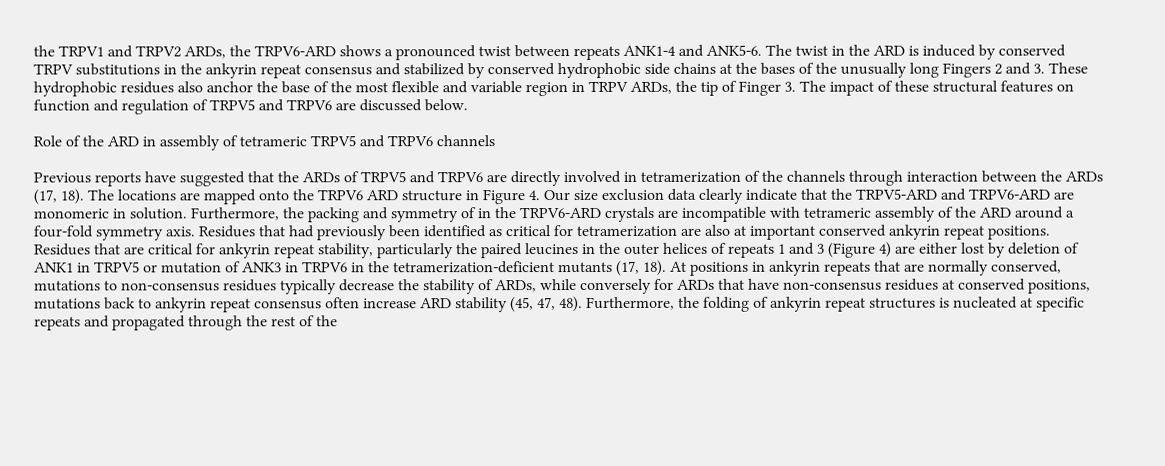the TRPV1 and TRPV2 ARDs, the TRPV6-ARD shows a pronounced twist between repeats ANK1-4 and ANK5-6. The twist in the ARD is induced by conserved TRPV substitutions in the ankyrin repeat consensus and stabilized by conserved hydrophobic side chains at the bases of the unusually long Fingers 2 and 3. These hydrophobic residues also anchor the base of the most flexible and variable region in TRPV ARDs, the tip of Finger 3. The impact of these structural features on function and regulation of TRPV5 and TRPV6 are discussed below.

Role of the ARD in assembly of tetrameric TRPV5 and TRPV6 channels

Previous reports have suggested that the ARDs of TRPV5 and TRPV6 are directly involved in tetramerization of the channels through interaction between the ARDs (17, 18). The locations are mapped onto the TRPV6 ARD structure in Figure 4. Our size exclusion data clearly indicate that the TRPV5-ARD and TRPV6-ARD are monomeric in solution. Furthermore, the packing and symmetry of in the TRPV6-ARD crystals are incompatible with tetrameric assembly of the ARD around a four-fold symmetry axis. Residues that had previously been identified as critical for tetramerization are also at important conserved ankyrin repeat positions. Residues that are critical for ankyrin repeat stability, particularly the paired leucines in the outer helices of repeats 1 and 3 (Figure 4) are either lost by deletion of ANK1 in TRPV5 or mutation of ANK3 in TRPV6 in the tetramerization-deficient mutants (17, 18). At positions in ankyrin repeats that are normally conserved, mutations to non-consensus residues typically decrease the stability of ARDs, while conversely for ARDs that have non-consensus residues at conserved positions, mutations back to ankyrin repeat consensus often increase ARD stability (45, 47, 48). Furthermore, the folding of ankyrin repeat structures is nucleated at specific repeats and propagated through the rest of the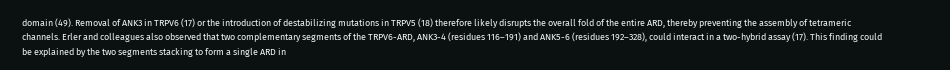domain (49). Removal of ANK3 in TRPV6 (17) or the introduction of destabilizing mutations in TRPV5 (18) therefore likely disrupts the overall fold of the entire ARD, thereby preventing the assembly of tetrameric channels. Erler and colleagues also observed that two complementary segments of the TRPV6-ARD, ANK3-4 (residues 116–191) and ANK5-6 (residues 192–328), could interact in a two-hybrid assay (17). This finding could be explained by the two segments stacking to form a single ARD in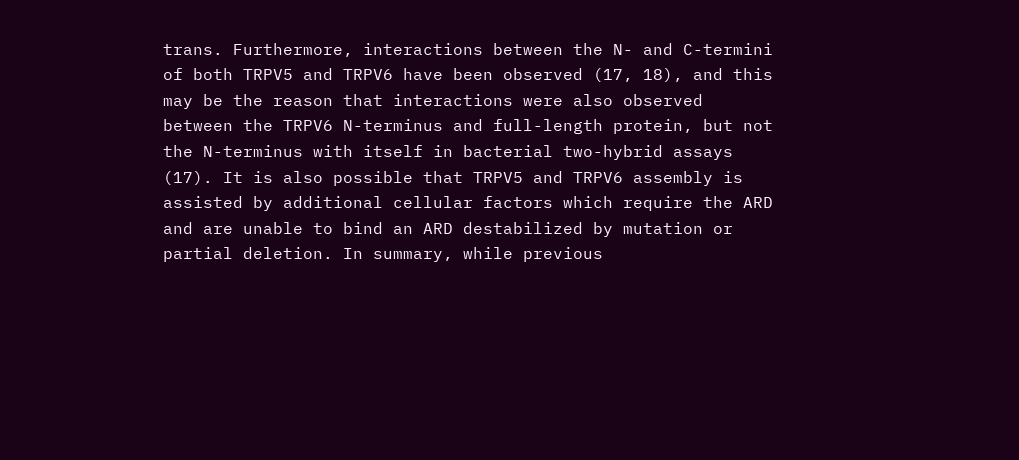trans. Furthermore, interactions between the N- and C-termini of both TRPV5 and TRPV6 have been observed (17, 18), and this may be the reason that interactions were also observed between the TRPV6 N-terminus and full-length protein, but not the N-terminus with itself in bacterial two-hybrid assays (17). It is also possible that TRPV5 and TRPV6 assembly is assisted by additional cellular factors which require the ARD and are unable to bind an ARD destabilized by mutation or partial deletion. In summary, while previous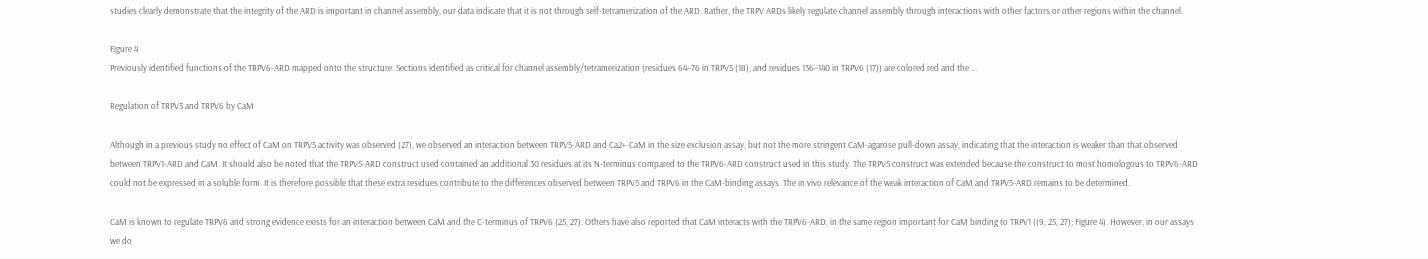studies clearly demonstrate that the integrity of the ARD is important in channel assembly, our data indicate that it is not through self-tetramerization of the ARD. Rather, the TRPV ARDs likely regulate channel assembly through interactions with other factors or other regions within the channel.

Figure 4
Previously identified functions of the TRPV6-ARD mapped onto the structure. Sections identified as critical for channel assembly/tetramerization (residues 64–76 in TRPV5 (18), and residues 136–140 in TRPV6 (17)) are colored red and the ...

Regulation of TRPV5 and TRPV6 by CaM

Although in a previous study no effect of CaM on TRPV5 activity was observed (27), we observed an interaction between TRPV5-ARD and Ca2+-CaM in the size exclusion assay, but not the more stringent CaM-agarose pull-down assay, indicating that the interaction is weaker than that observed between TRPV1-ARD and CaM. It should also be noted that the TRPV5-ARD construct used contained an additional 30 residues at its N-terminus compared to the TRPV6-ARD construct used in this study. The TRPV5 construct was extended because the construct to most homologous to TRPV6-ARD could not be expressed in a soluble form. It is therefore possible that these extra residues contribute to the differences observed between TRPV5 and TRPV6 in the CaM-binding assays. The in vivo relevance of the weak interaction of CaM and TRPV5-ARD remains to be determined.

CaM is known to regulate TRPV6 and strong evidence exists for an interaction between CaM and the C-terminus of TRPV6 (25, 27). Others have also reported that CaM interacts with the TRPV6-ARD, in the same region important for CaM binding to TRPV1 ((9, 25, 27); Figure 4). However, in our assays we do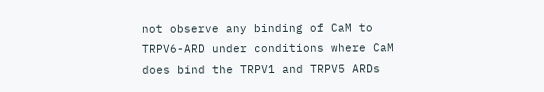not observe any binding of CaM to TRPV6-ARD under conditions where CaM does bind the TRPV1 and TRPV5 ARDs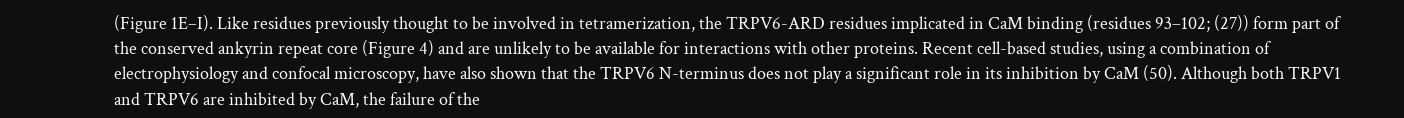(Figure 1E–I). Like residues previously thought to be involved in tetramerization, the TRPV6-ARD residues implicated in CaM binding (residues 93–102; (27)) form part of the conserved ankyrin repeat core (Figure 4) and are unlikely to be available for interactions with other proteins. Recent cell-based studies, using a combination of electrophysiology and confocal microscopy, have also shown that the TRPV6 N-terminus does not play a significant role in its inhibition by CaM (50). Although both TRPV1 and TRPV6 are inhibited by CaM, the failure of the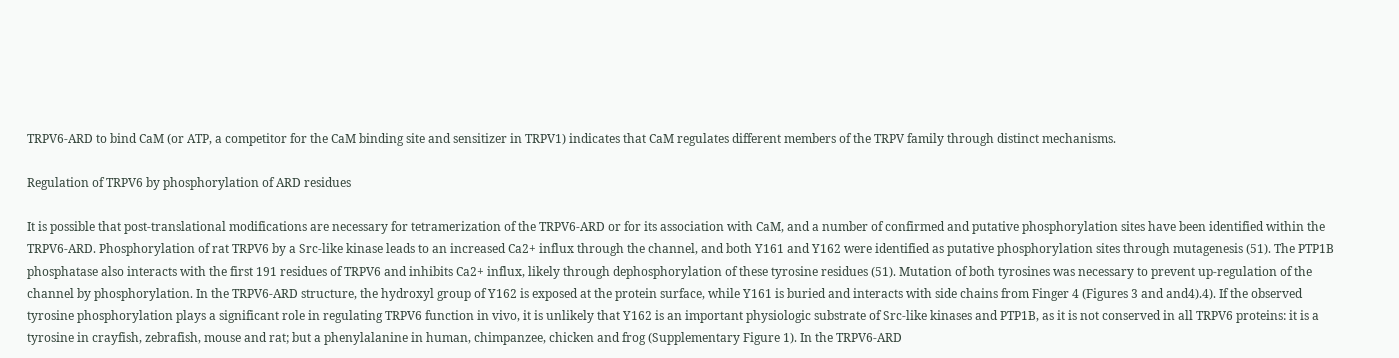TRPV6-ARD to bind CaM (or ATP, a competitor for the CaM binding site and sensitizer in TRPV1) indicates that CaM regulates different members of the TRPV family through distinct mechanisms.

Regulation of TRPV6 by phosphorylation of ARD residues

It is possible that post-translational modifications are necessary for tetramerization of the TRPV6-ARD or for its association with CaM, and a number of confirmed and putative phosphorylation sites have been identified within the TRPV6-ARD. Phosphorylation of rat TRPV6 by a Src-like kinase leads to an increased Ca2+ influx through the channel, and both Y161 and Y162 were identified as putative phosphorylation sites through mutagenesis (51). The PTP1B phosphatase also interacts with the first 191 residues of TRPV6 and inhibits Ca2+ influx, likely through dephosphorylation of these tyrosine residues (51). Mutation of both tyrosines was necessary to prevent up-regulation of the channel by phosphorylation. In the TRPV6-ARD structure, the hydroxyl group of Y162 is exposed at the protein surface, while Y161 is buried and interacts with side chains from Finger 4 (Figures 3 and and4).4). If the observed tyrosine phosphorylation plays a significant role in regulating TRPV6 function in vivo, it is unlikely that Y162 is an important physiologic substrate of Src-like kinases and PTP1B, as it is not conserved in all TRPV6 proteins: it is a tyrosine in crayfish, zebrafish, mouse and rat; but a phenylalanine in human, chimpanzee, chicken and frog (Supplementary Figure 1). In the TRPV6-ARD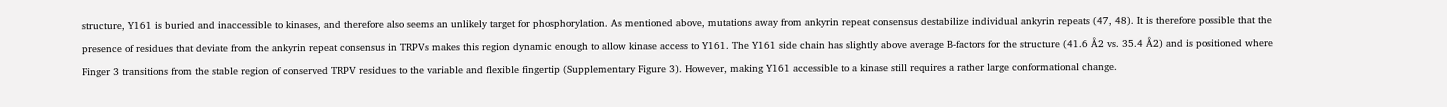structure, Y161 is buried and inaccessible to kinases, and therefore also seems an unlikely target for phosphorylation. As mentioned above, mutations away from ankyrin repeat consensus destabilize individual ankyrin repeats (47, 48). It is therefore possible that the presence of residues that deviate from the ankyrin repeat consensus in TRPVs makes this region dynamic enough to allow kinase access to Y161. The Y161 side chain has slightly above average B-factors for the structure (41.6 Å2 vs. 35.4 Å2) and is positioned where Finger 3 transitions from the stable region of conserved TRPV residues to the variable and flexible fingertip (Supplementary Figure 3). However, making Y161 accessible to a kinase still requires a rather large conformational change.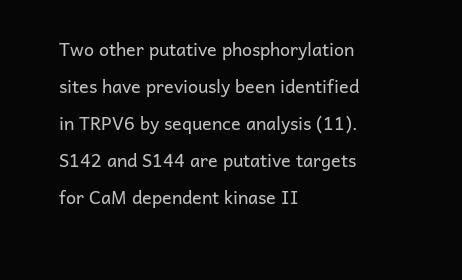Two other putative phosphorylation sites have previously been identified in TRPV6 by sequence analysis (11). S142 and S144 are putative targets for CaM dependent kinase II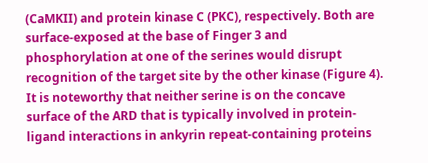(CaMKII) and protein kinase C (PKC), respectively. Both are surface-exposed at the base of Finger 3 and phosphorylation at one of the serines would disrupt recognition of the target site by the other kinase (Figure 4). It is noteworthy that neither serine is on the concave surface of the ARD that is typically involved in protein-ligand interactions in ankyrin repeat-containing proteins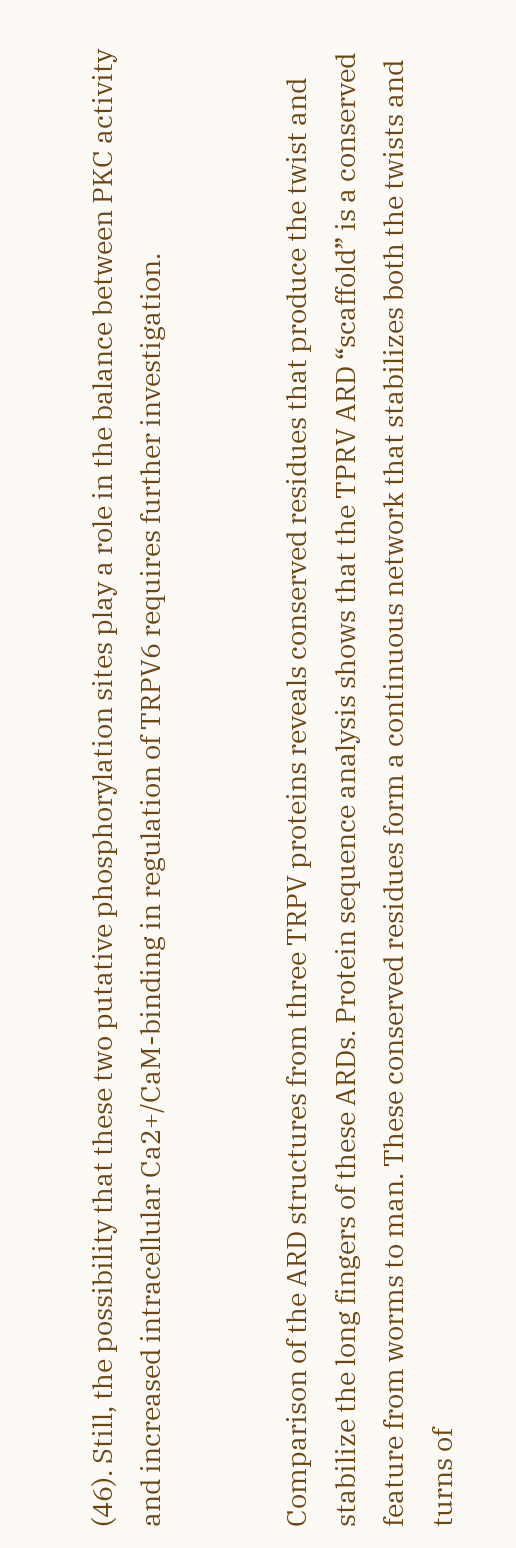(46). Still, the possibility that these two putative phosphorylation sites play a role in the balance between PKC activity and increased intracellular Ca2+/CaM-binding in regulation of TRPV6 requires further investigation.


Comparison of the ARD structures from three TRPV proteins reveals conserved residues that produce the twist and stabilize the long fingers of these ARDs. Protein sequence analysis shows that the TPRV ARD “scaffold” is a conserved feature from worms to man. These conserved residues form a continuous network that stabilizes both the twists and turns of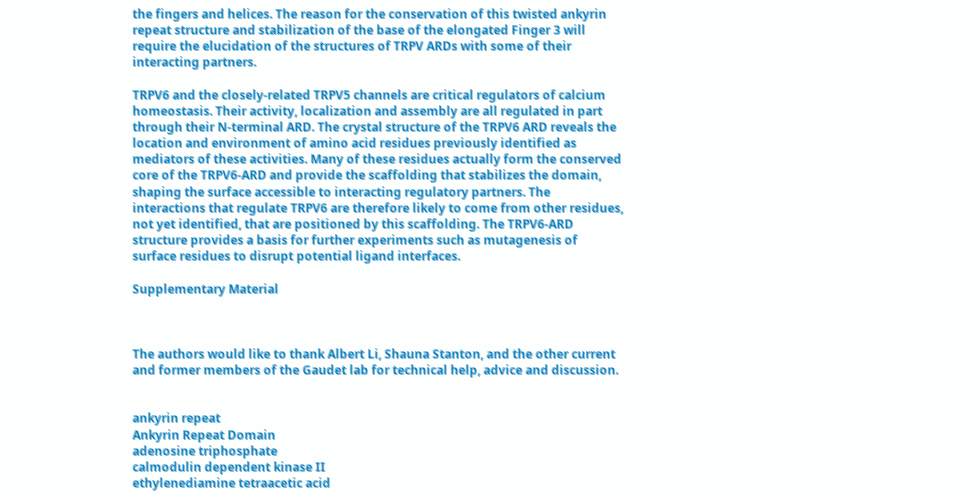the fingers and helices. The reason for the conservation of this twisted ankyrin repeat structure and stabilization of the base of the elongated Finger 3 will require the elucidation of the structures of TRPV ARDs with some of their interacting partners.

TRPV6 and the closely-related TRPV5 channels are critical regulators of calcium homeostasis. Their activity, localization and assembly are all regulated in part through their N-terminal ARD. The crystal structure of the TRPV6 ARD reveals the location and environment of amino acid residues previously identified as mediators of these activities. Many of these residues actually form the conserved core of the TRPV6-ARD and provide the scaffolding that stabilizes the domain, shaping the surface accessible to interacting regulatory partners. The interactions that regulate TRPV6 are therefore likely to come from other residues, not yet identified, that are positioned by this scaffolding. The TRPV6-ARD structure provides a basis for further experiments such as mutagenesis of surface residues to disrupt potential ligand interfaces.

Supplementary Material



The authors would like to thank Albert Li, Shauna Stanton, and the other current and former members of the Gaudet lab for technical help, advice and discussion.


ankyrin repeat
Ankyrin Repeat Domain
adenosine triphosphate
calmodulin dependent kinase II
ethylenediamine tetraacetic acid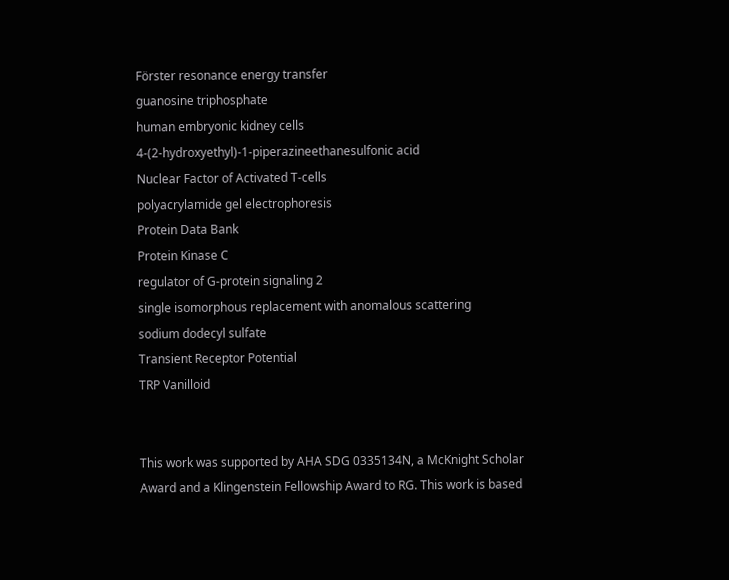Förster resonance energy transfer
guanosine triphosphate
human embryonic kidney cells
4-(2-hydroxyethyl)-1-piperazineethanesulfonic acid
Nuclear Factor of Activated T-cells
polyacrylamide gel electrophoresis
Protein Data Bank
Protein Kinase C
regulator of G-protein signaling 2
single isomorphous replacement with anomalous scattering
sodium dodecyl sulfate
Transient Receptor Potential
TRP Vanilloid


This work was supported by AHA SDG 0335134N, a McKnight Scholar Award and a Klingenstein Fellowship Award to RG. This work is based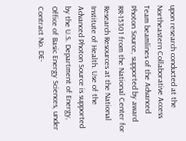upon research conducted at the Northeastern Collaborative Access Team beamlines of the Advanced Photon Source, supported by award RR-15301 from the National Center for Research Resources at the National Institute of Health. Use of the Advanced Photon Source is supported by the U.S. Department of Energy, Office of Basic Energy Sciences, under Contract No. DE-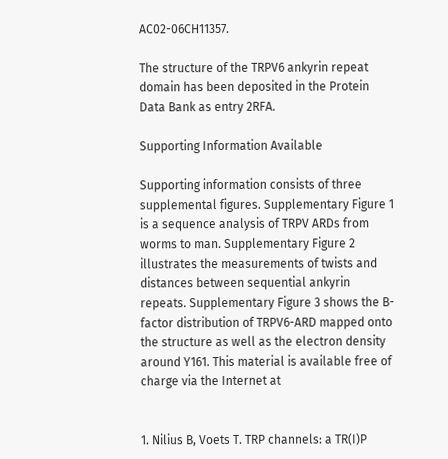AC02-06CH11357.

The structure of the TRPV6 ankyrin repeat domain has been deposited in the Protein Data Bank as entry 2RFA.

Supporting Information Available

Supporting information consists of three supplemental figures. Supplementary Figure 1 is a sequence analysis of TRPV ARDs from worms to man. Supplementary Figure 2 illustrates the measurements of twists and distances between sequential ankyrin repeats. Supplementary Figure 3 shows the B-factor distribution of TRPV6-ARD mapped onto the structure as well as the electron density around Y161. This material is available free of charge via the Internet at


1. Nilius B, Voets T. TRP channels: a TR(I)P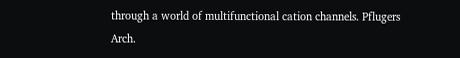through a world of multifunctional cation channels. Pflugers Arch.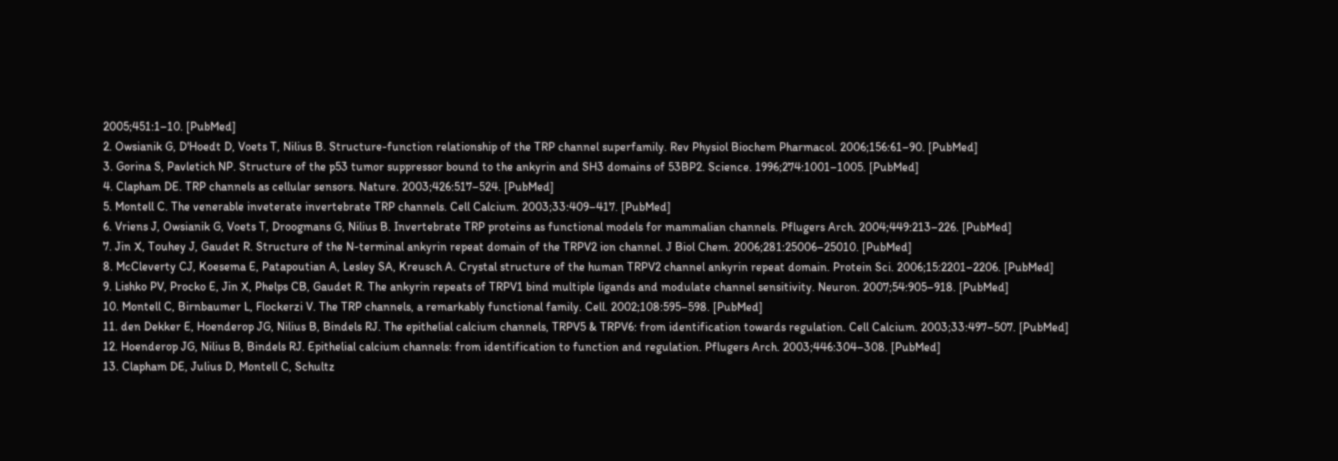2005;451:1–10. [PubMed]
2. Owsianik G, D'Hoedt D, Voets T, Nilius B. Structure-function relationship of the TRP channel superfamily. Rev Physiol Biochem Pharmacol. 2006;156:61–90. [PubMed]
3. Gorina S, Pavletich NP. Structure of the p53 tumor suppressor bound to the ankyrin and SH3 domains of 53BP2. Science. 1996;274:1001–1005. [PubMed]
4. Clapham DE. TRP channels as cellular sensors. Nature. 2003;426:517–524. [PubMed]
5. Montell C. The venerable inveterate invertebrate TRP channels. Cell Calcium. 2003;33:409–417. [PubMed]
6. Vriens J, Owsianik G, Voets T, Droogmans G, Nilius B. Invertebrate TRP proteins as functional models for mammalian channels. Pflugers Arch. 2004;449:213–226. [PubMed]
7. Jin X, Touhey J, Gaudet R. Structure of the N-terminal ankyrin repeat domain of the TRPV2 ion channel. J Biol Chem. 2006;281:25006–25010. [PubMed]
8. McCleverty CJ, Koesema E, Patapoutian A, Lesley SA, Kreusch A. Crystal structure of the human TRPV2 channel ankyrin repeat domain. Protein Sci. 2006;15:2201–2206. [PubMed]
9. Lishko PV, Procko E, Jin X, Phelps CB, Gaudet R. The ankyrin repeats of TRPV1 bind multiple ligands and modulate channel sensitivity. Neuron. 2007;54:905–918. [PubMed]
10. Montell C, Birnbaumer L, Flockerzi V. The TRP channels, a remarkably functional family. Cell. 2002;108:595–598. [PubMed]
11. den Dekker E, Hoenderop JG, Nilius B, Bindels RJ. The epithelial calcium channels, TRPV5 & TRPV6: from identification towards regulation. Cell Calcium. 2003;33:497–507. [PubMed]
12. Hoenderop JG, Nilius B, Bindels RJ. Epithelial calcium channels: from identification to function and regulation. Pflugers Arch. 2003;446:304–308. [PubMed]
13. Clapham DE, Julius D, Montell C, Schultz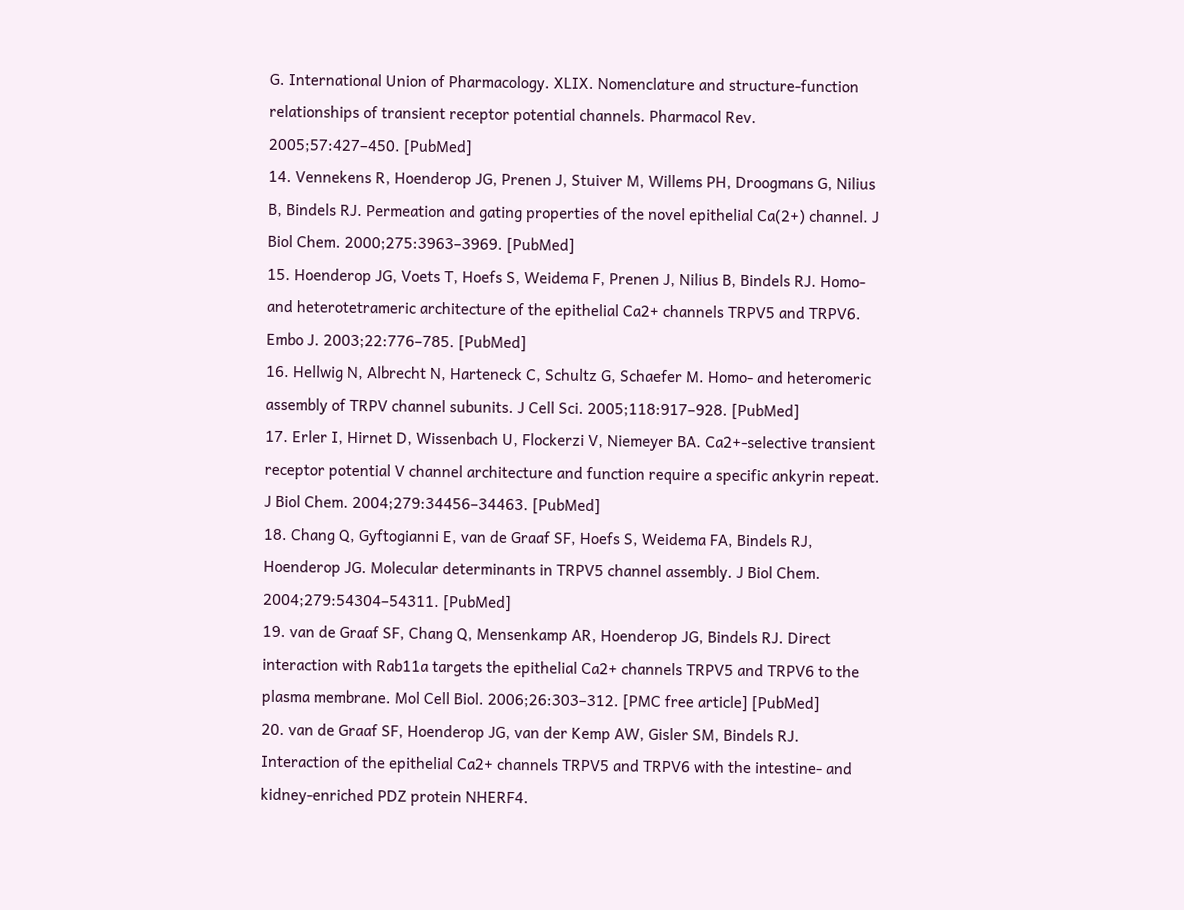G. International Union of Pharmacology. XLIX. Nomenclature and structure-function relationships of transient receptor potential channels. Pharmacol Rev. 2005;57:427–450. [PubMed]
14. Vennekens R, Hoenderop JG, Prenen J, Stuiver M, Willems PH, Droogmans G, Nilius B, Bindels RJ. Permeation and gating properties of the novel epithelial Ca(2+) channel. J Biol Chem. 2000;275:3963–3969. [PubMed]
15. Hoenderop JG, Voets T, Hoefs S, Weidema F, Prenen J, Nilius B, Bindels RJ. Homo- and heterotetrameric architecture of the epithelial Ca2+ channels TRPV5 and TRPV6. Embo J. 2003;22:776–785. [PubMed]
16. Hellwig N, Albrecht N, Harteneck C, Schultz G, Schaefer M. Homo- and heteromeric assembly of TRPV channel subunits. J Cell Sci. 2005;118:917–928. [PubMed]
17. Erler I, Hirnet D, Wissenbach U, Flockerzi V, Niemeyer BA. Ca2+-selective transient receptor potential V channel architecture and function require a specific ankyrin repeat. J Biol Chem. 2004;279:34456–34463. [PubMed]
18. Chang Q, Gyftogianni E, van de Graaf SF, Hoefs S, Weidema FA, Bindels RJ, Hoenderop JG. Molecular determinants in TRPV5 channel assembly. J Biol Chem. 2004;279:54304–54311. [PubMed]
19. van de Graaf SF, Chang Q, Mensenkamp AR, Hoenderop JG, Bindels RJ. Direct interaction with Rab11a targets the epithelial Ca2+ channels TRPV5 and TRPV6 to the plasma membrane. Mol Cell Biol. 2006;26:303–312. [PMC free article] [PubMed]
20. van de Graaf SF, Hoenderop JG, van der Kemp AW, Gisler SM, Bindels RJ. Interaction of the epithelial Ca2+ channels TRPV5 and TRPV6 with the intestine- and kidney-enriched PDZ protein NHERF4.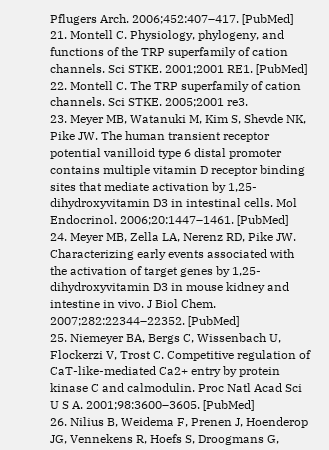Pflugers Arch. 2006;452:407–417. [PubMed]
21. Montell C. Physiology, phylogeny, and functions of the TRP superfamily of cation channels. Sci STKE. 2001;2001 RE1. [PubMed]
22. Montell C. The TRP superfamily of cation channels. Sci STKE. 2005;2001 re3.
23. Meyer MB, Watanuki M, Kim S, Shevde NK, Pike JW. The human transient receptor potential vanilloid type 6 distal promoter contains multiple vitamin D receptor binding sites that mediate activation by 1,25-dihydroxyvitamin D3 in intestinal cells. Mol Endocrinol. 2006;20:1447–1461. [PubMed]
24. Meyer MB, Zella LA, Nerenz RD, Pike JW. Characterizing early events associated with the activation of target genes by 1,25-dihydroxyvitamin D3 in mouse kidney and intestine in vivo. J Biol Chem. 2007;282:22344–22352. [PubMed]
25. Niemeyer BA, Bergs C, Wissenbach U, Flockerzi V, Trost C. Competitive regulation of CaT-like-mediated Ca2+ entry by protein kinase C and calmodulin. Proc Natl Acad Sci U S A. 2001;98:3600–3605. [PubMed]
26. Nilius B, Weidema F, Prenen J, Hoenderop JG, Vennekens R, Hoefs S, Droogmans G,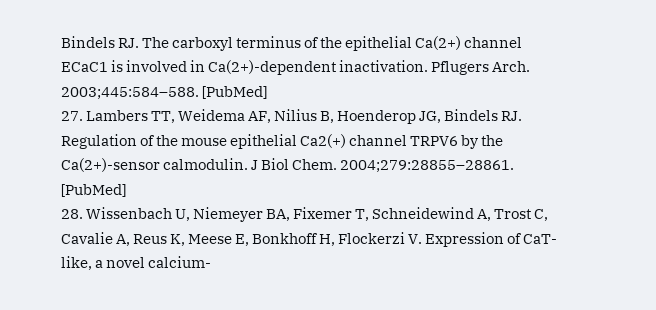Bindels RJ. The carboxyl terminus of the epithelial Ca(2+) channel ECaC1 is involved in Ca(2+)-dependent inactivation. Pflugers Arch. 2003;445:584–588. [PubMed]
27. Lambers TT, Weidema AF, Nilius B, Hoenderop JG, Bindels RJ. Regulation of the mouse epithelial Ca2(+) channel TRPV6 by the Ca(2+)-sensor calmodulin. J Biol Chem. 2004;279:28855–28861. [PubMed]
28. Wissenbach U, Niemeyer BA, Fixemer T, Schneidewind A, Trost C, Cavalie A, Reus K, Meese E, Bonkhoff H, Flockerzi V. Expression of CaT-like, a novel calcium-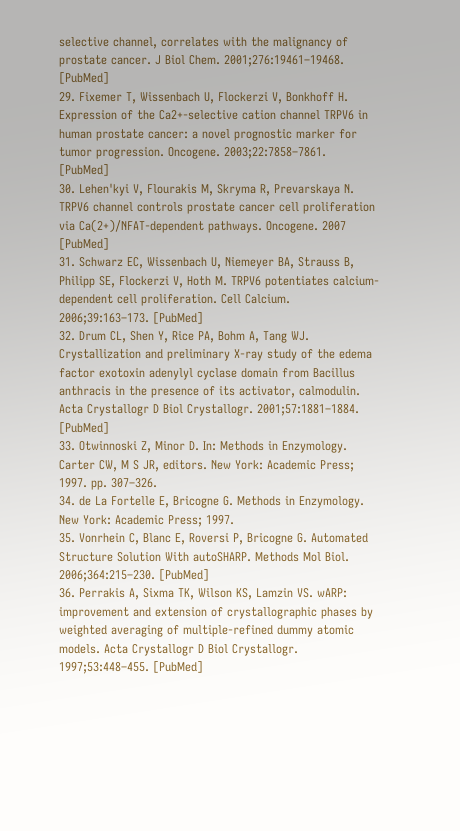selective channel, correlates with the malignancy of prostate cancer. J Biol Chem. 2001;276:19461–19468. [PubMed]
29. Fixemer T, Wissenbach U, Flockerzi V, Bonkhoff H. Expression of the Ca2+-selective cation channel TRPV6 in human prostate cancer: a novel prognostic marker for tumor progression. Oncogene. 2003;22:7858–7861. [PubMed]
30. Lehen'kyi V, Flourakis M, Skryma R, Prevarskaya N. TRPV6 channel controls prostate cancer cell proliferation via Ca(2+)/NFAT-dependent pathways. Oncogene. 2007 [PubMed]
31. Schwarz EC, Wissenbach U, Niemeyer BA, Strauss B, Philipp SE, Flockerzi V, Hoth M. TRPV6 potentiates calcium-dependent cell proliferation. Cell Calcium. 2006;39:163–173. [PubMed]
32. Drum CL, Shen Y, Rice PA, Bohm A, Tang WJ. Crystallization and preliminary X-ray study of the edema factor exotoxin adenylyl cyclase domain from Bacillus anthracis in the presence of its activator, calmodulin. Acta Crystallogr D Biol Crystallogr. 2001;57:1881–1884. [PubMed]
33. Otwinnoski Z, Minor D. In: Methods in Enzymology. Carter CW, M S JR, editors. New York: Academic Press; 1997. pp. 307–326.
34. de La Fortelle E, Bricogne G. Methods in Enzymology. New York: Academic Press; 1997.
35. Vonrhein C, Blanc E, Roversi P, Bricogne G. Automated Structure Solution With autoSHARP. Methods Mol Biol. 2006;364:215–230. [PubMed]
36. Perrakis A, Sixma TK, Wilson KS, Lamzin VS. wARP: improvement and extension of crystallographic phases by weighted averaging of multiple-refined dummy atomic models. Acta Crystallogr D Biol Crystallogr. 1997;53:448–455. [PubMed]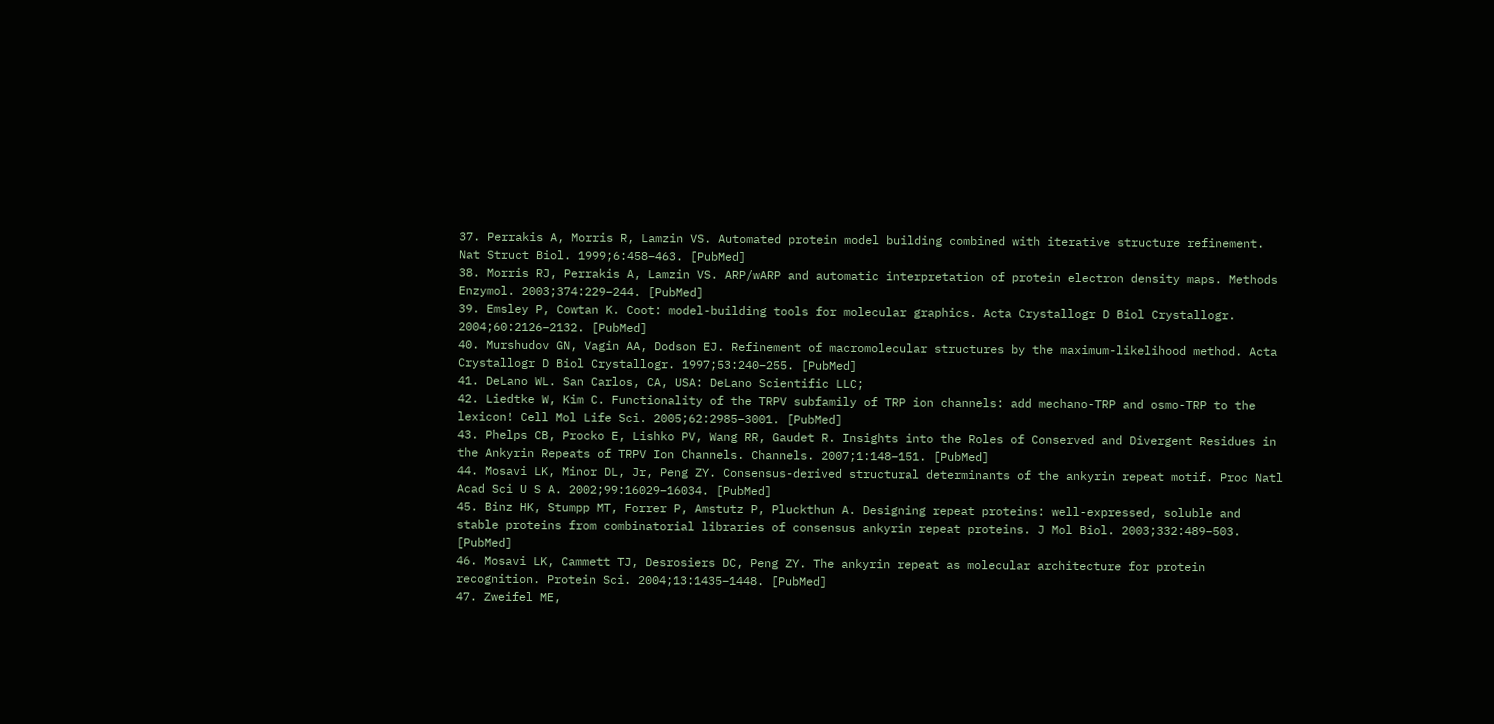37. Perrakis A, Morris R, Lamzin VS. Automated protein model building combined with iterative structure refinement. Nat Struct Biol. 1999;6:458–463. [PubMed]
38. Morris RJ, Perrakis A, Lamzin VS. ARP/wARP and automatic interpretation of protein electron density maps. Methods Enzymol. 2003;374:229–244. [PubMed]
39. Emsley P, Cowtan K. Coot: model-building tools for molecular graphics. Acta Crystallogr D Biol Crystallogr. 2004;60:2126–2132. [PubMed]
40. Murshudov GN, Vagin AA, Dodson EJ. Refinement of macromolecular structures by the maximum-likelihood method. Acta Crystallogr D Biol Crystallogr. 1997;53:240–255. [PubMed]
41. DeLano WL. San Carlos, CA, USA: DeLano Scientific LLC;
42. Liedtke W, Kim C. Functionality of the TRPV subfamily of TRP ion channels: add mechano-TRP and osmo-TRP to the lexicon! Cell Mol Life Sci. 2005;62:2985–3001. [PubMed]
43. Phelps CB, Procko E, Lishko PV, Wang RR, Gaudet R. Insights into the Roles of Conserved and Divergent Residues in the Ankyrin Repeats of TRPV Ion Channels. Channels. 2007;1:148–151. [PubMed]
44. Mosavi LK, Minor DL, Jr, Peng ZY. Consensus-derived structural determinants of the ankyrin repeat motif. Proc Natl Acad Sci U S A. 2002;99:16029–16034. [PubMed]
45. Binz HK, Stumpp MT, Forrer P, Amstutz P, Pluckthun A. Designing repeat proteins: well-expressed, soluble and stable proteins from combinatorial libraries of consensus ankyrin repeat proteins. J Mol Biol. 2003;332:489–503. [PubMed]
46. Mosavi LK, Cammett TJ, Desrosiers DC, Peng ZY. The ankyrin repeat as molecular architecture for protein recognition. Protein Sci. 2004;13:1435–1448. [PubMed]
47. Zweifel ME,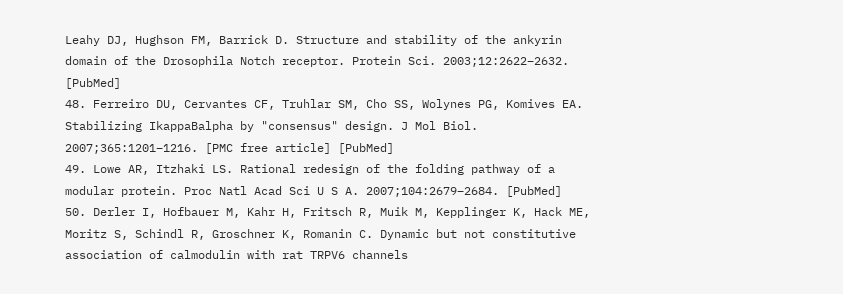Leahy DJ, Hughson FM, Barrick D. Structure and stability of the ankyrin domain of the Drosophila Notch receptor. Protein Sci. 2003;12:2622–2632. [PubMed]
48. Ferreiro DU, Cervantes CF, Truhlar SM, Cho SS, Wolynes PG, Komives EA. Stabilizing IkappaBalpha by "consensus" design. J Mol Biol. 2007;365:1201–1216. [PMC free article] [PubMed]
49. Lowe AR, Itzhaki LS. Rational redesign of the folding pathway of a modular protein. Proc Natl Acad Sci U S A. 2007;104:2679–2684. [PubMed]
50. Derler I, Hofbauer M, Kahr H, Fritsch R, Muik M, Kepplinger K, Hack ME, Moritz S, Schindl R, Groschner K, Romanin C. Dynamic but not constitutive association of calmodulin with rat TRPV6 channels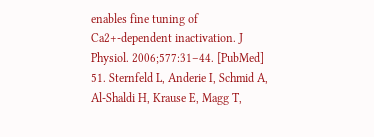enables fine tuning of Ca2+-dependent inactivation. J Physiol. 2006;577:31–44. [PubMed]
51. Sternfeld L, Anderie I, Schmid A, Al-Shaldi H, Krause E, Magg T,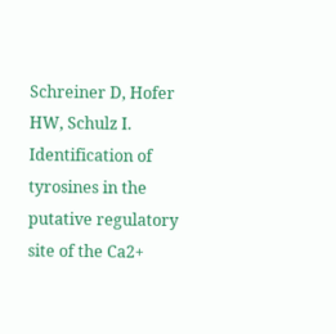Schreiner D, Hofer HW, Schulz I. Identification of tyrosines in the putative regulatory site of the Ca2+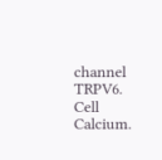channel TRPV6. Cell Calcium.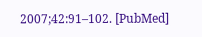2007;42:91–102. [PubMed]